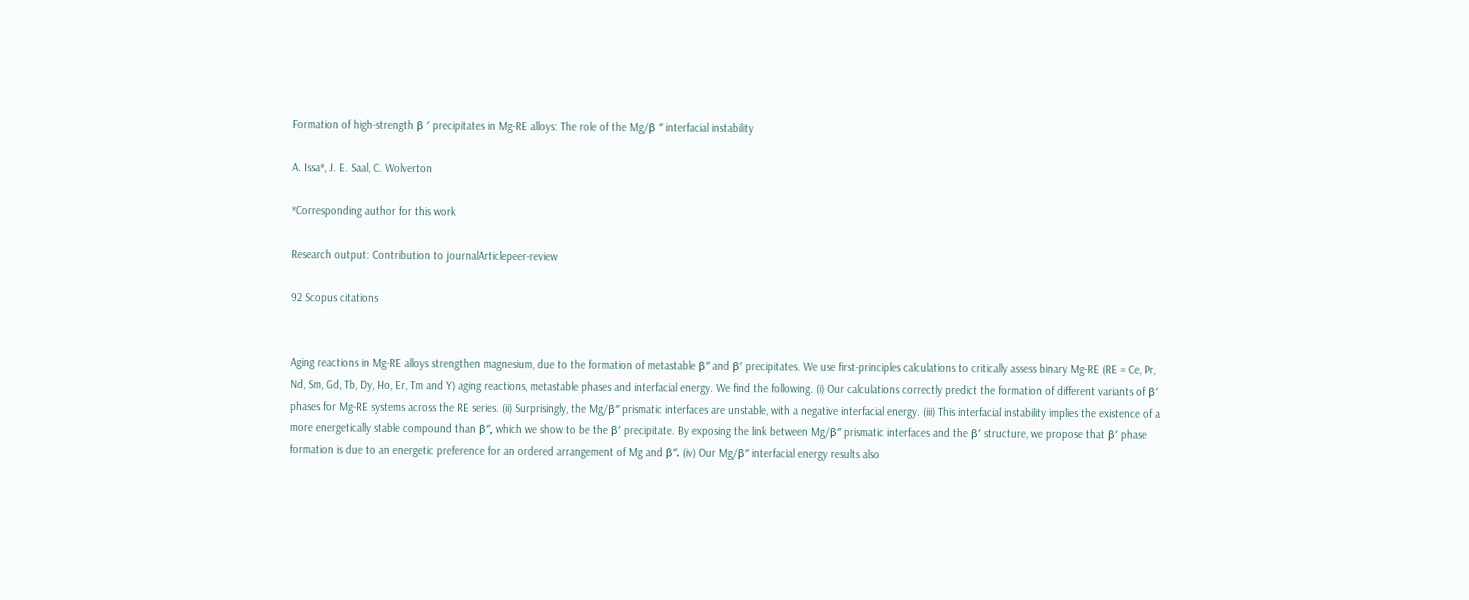Formation of high-strength β ′ precipitates in Mg-RE alloys: The role of the Mg/β ″ interfacial instability

A. Issa*, J. E. Saal, C. Wolverton

*Corresponding author for this work

Research output: Contribution to journalArticlepeer-review

92 Scopus citations


Aging reactions in Mg-RE alloys strengthen magnesium, due to the formation of metastable β″ and β′ precipitates. We use first-principles calculations to critically assess binary Mg-RE (RE = Ce, Pr, Nd, Sm, Gd, Tb, Dy, Ho, Er, Tm and Y) aging reactions, metastable phases and interfacial energy. We find the following. (i) Our calculations correctly predict the formation of different variants of β′ phases for Mg-RE systems across the RE series. (ii) Surprisingly, the Mg/β″ prismatic interfaces are unstable, with a negative interfacial energy. (iii) This interfacial instability implies the existence of a more energetically stable compound than β″, which we show to be the β′ precipitate. By exposing the link between Mg/β″ prismatic interfaces and the β′ structure, we propose that β′ phase formation is due to an energetic preference for an ordered arrangement of Mg and β″. (iv) Our Mg/β″ interfacial energy results also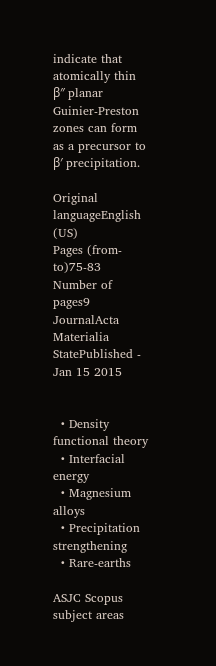indicate that atomically thin β″ planar Guinier-Preston zones can form as a precursor to β′ precipitation.

Original languageEnglish (US)
Pages (from-to)75-83
Number of pages9
JournalActa Materialia
StatePublished - Jan 15 2015


  • Density functional theory
  • Interfacial energy
  • Magnesium alloys
  • Precipitation strengthening
  • Rare-earths

ASJC Scopus subject areas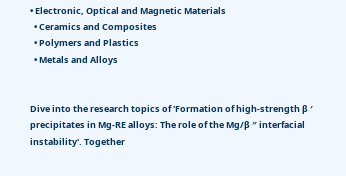• Electronic, Optical and Magnetic Materials
  • Ceramics and Composites
  • Polymers and Plastics
  • Metals and Alloys


Dive into the research topics of 'Formation of high-strength β ′ precipitates in Mg-RE alloys: The role of the Mg/β ″ interfacial instability'. Together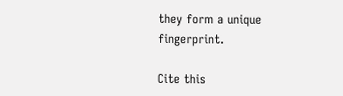they form a unique fingerprint.

Cite this